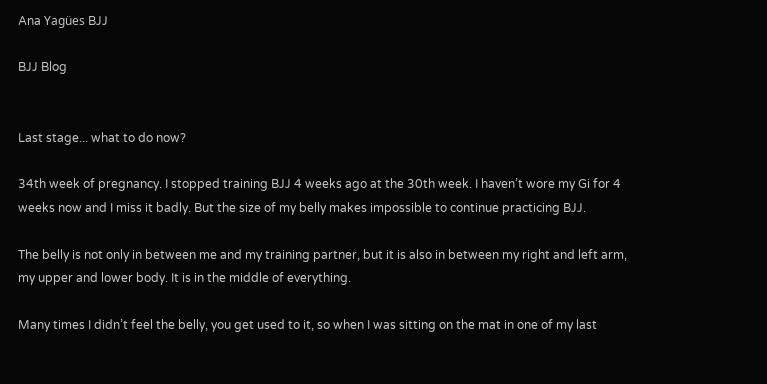Ana Yagües BJJ

BJJ Blog


Last stage... what to do now?

34th week of pregnancy. I stopped training BJJ 4 weeks ago at the 30th week. I haven’t wore my Gi for 4 weeks now and I miss it badly. But the size of my belly makes impossible to continue practicing BJJ.

The belly is not only in between me and my training partner, but it is also in between my right and left arm, my upper and lower body. It is in the middle of everything.

Many times I didn’t feel the belly, you get used to it, so when I was sitting on the mat in one of my last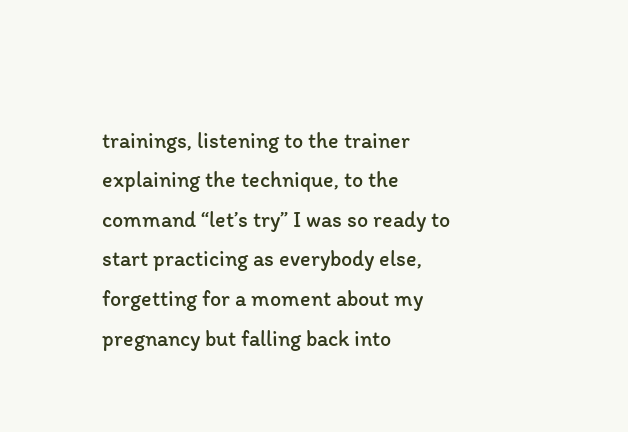trainings, listening to the trainer explaining the technique, to the command “let’s try” I was so ready to start practicing as everybody else, forgetting for a moment about my pregnancy but falling back into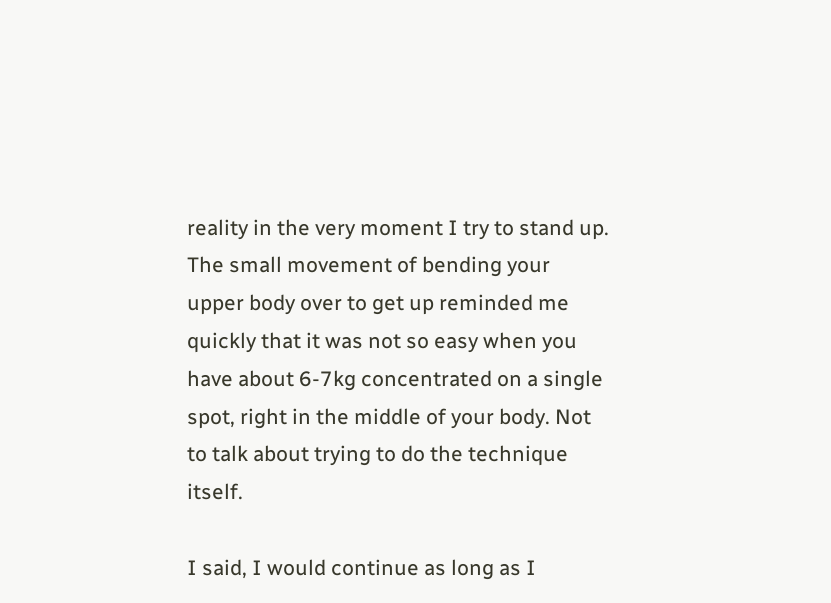reality in the very moment I try to stand up. The small movement of bending your upper body over to get up reminded me quickly that it was not so easy when you have about 6-7kg concentrated on a single spot, right in the middle of your body. Not to talk about trying to do the technique itself.

I said, I would continue as long as I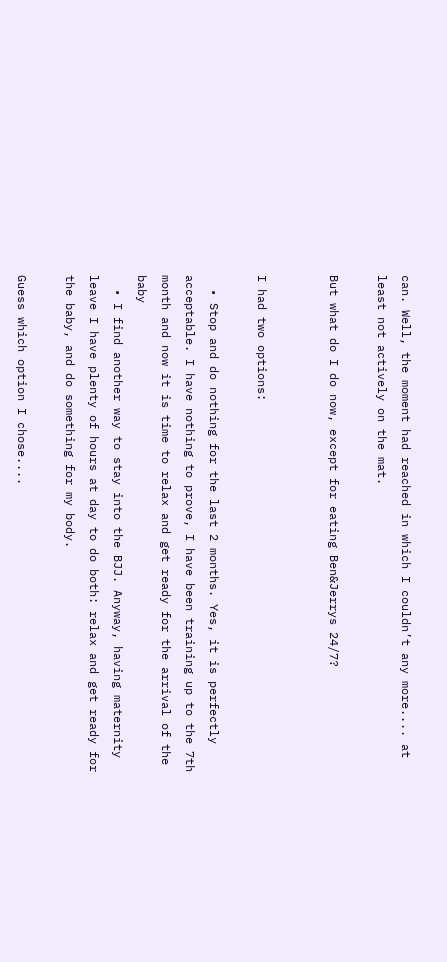can. Well, the moment had reached in which I couldn’t any more.... at least not actively on the mat.

But what do I do now, except for eating Ben&Jerrys 24/7?


I had two options:

  • Stop and do nothing for the last 2 months. Yes, it is perfectly acceptable. I have nothing to prove, I have been training up to the 7th month and now it is time to relax and get ready for the arrival of the baby
  • I find another way to stay into the BJJ. Anyway, having maternity leave I have plenty of hours at day to do both: relax and get ready for the baby, and do something for my body.

Guess which option I chose....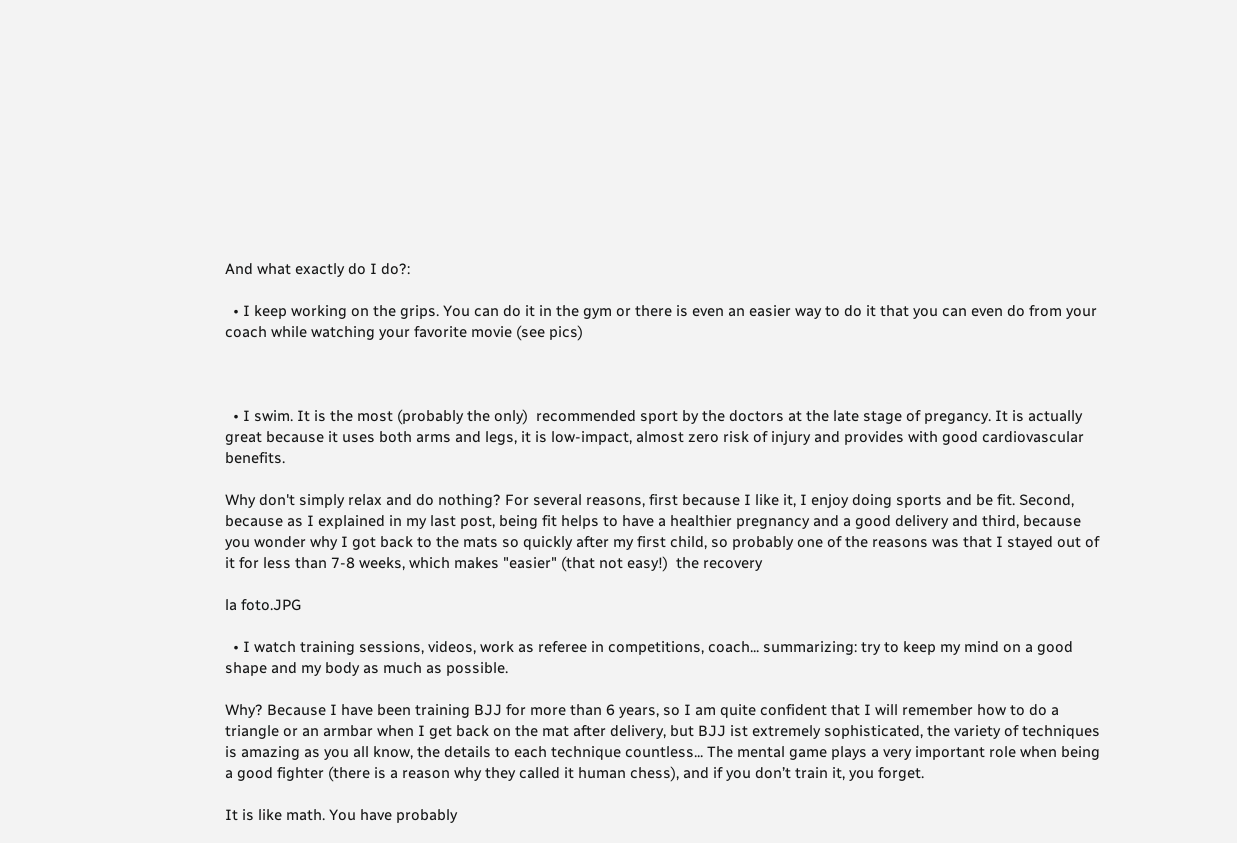And what exactly do I do?:

  • I keep working on the grips. You can do it in the gym or there is even an easier way to do it that you can even do from your coach while watching your favorite movie (see pics)



  • I swim. It is the most (probably the only)  recommended sport by the doctors at the late stage of pregancy. It is actually great because it uses both arms and legs, it is low-impact, almost zero risk of injury and provides with good cardiovascular benefits.

Why don't simply relax and do nothing? For several reasons, first because I like it, I enjoy doing sports and be fit. Second, because as I explained in my last post, being fit helps to have a healthier pregnancy and a good delivery and third, because you wonder why I got back to the mats so quickly after my first child, so probably one of the reasons was that I stayed out of it for less than 7-8 weeks, which makes "easier" (that not easy!)  the recovery

la foto.JPG

  • I watch training sessions, videos, work as referee in competitions, coach... summarizing: try to keep my mind on a good shape and my body as much as possible.

Why? Because I have been training BJJ for more than 6 years, so I am quite confident that I will remember how to do a triangle or an armbar when I get back on the mat after delivery, but BJJ ist extremely sophisticated, the variety of techniques is amazing as you all know, the details to each technique countless... The mental game plays a very important role when being a good fighter (there is a reason why they called it human chess), and if you don’t train it, you forget.

It is like math. You have probably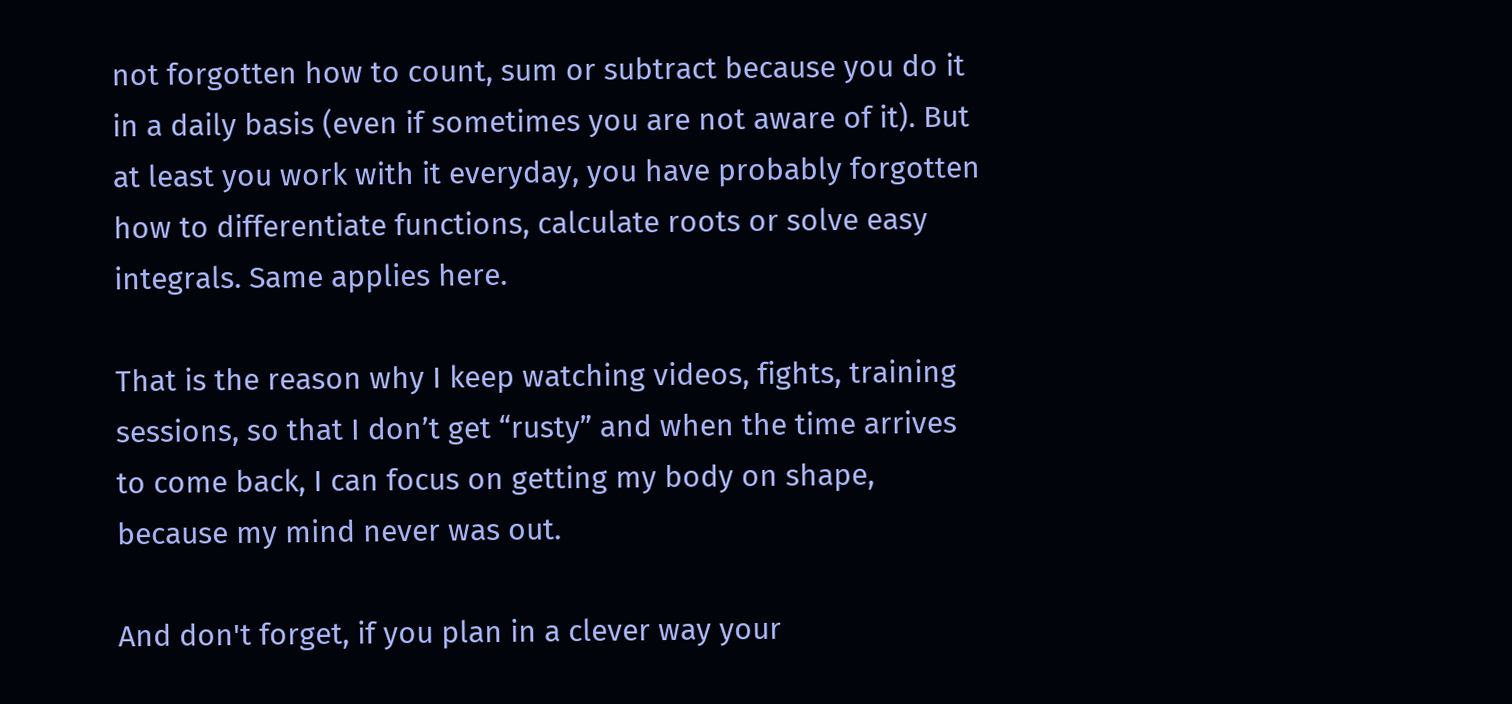not forgotten how to count, sum or subtract because you do it in a daily basis (even if sometimes you are not aware of it). But at least you work with it everyday, you have probably forgotten how to differentiate functions, calculate roots or solve easy integrals. Same applies here.

That is the reason why I keep watching videos, fights, training sessions, so that I don’t get “rusty” and when the time arrives to come back, I can focus on getting my body on shape, because my mind never was out.

And don't forget, if you plan in a clever way your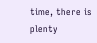time, there is plenty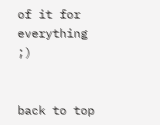of it for everything ;)


back to top